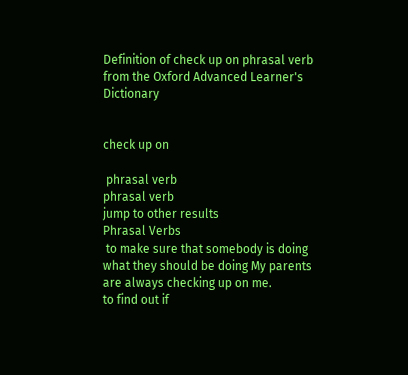Definition of check up on phrasal verb from the Oxford Advanced Learner's Dictionary


check up on

 phrasal verb
phrasal verb
jump to other results
Phrasal Verbs
 to make sure that somebody is doing what they should be doing My parents are always checking up on me.
to find out if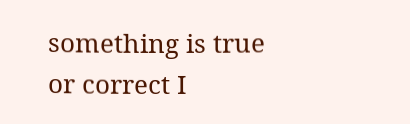something is true or correct I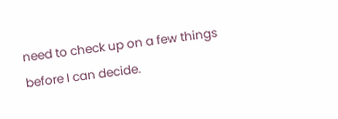need to check up on a few things before I can decide.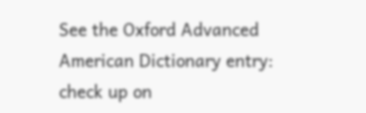See the Oxford Advanced American Dictionary entry: check up on